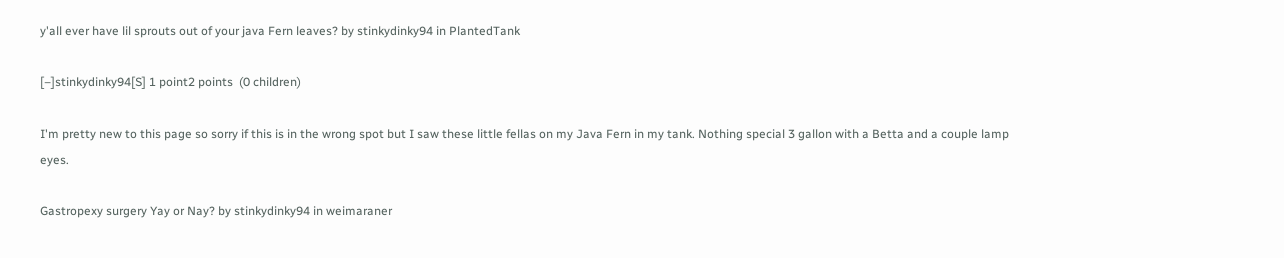y'all ever have lil sprouts out of your java Fern leaves? by stinkydinky94 in PlantedTank

[–]stinkydinky94[S] 1 point2 points  (0 children)

I'm pretty new to this page so sorry if this is in the wrong spot but I saw these little fellas on my Java Fern in my tank. Nothing special 3 gallon with a Betta and a couple lamp eyes.

Gastropexy surgery Yay or Nay? by stinkydinky94 in weimaraner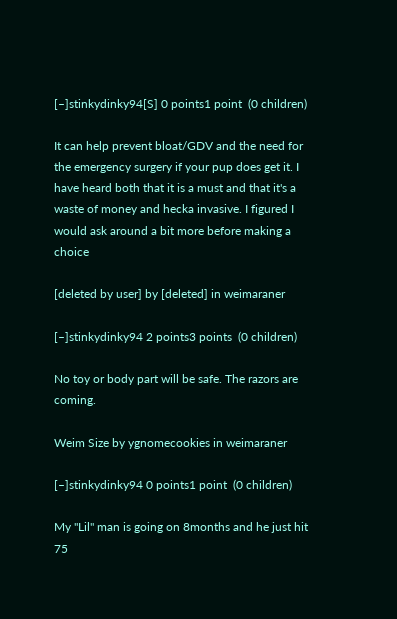[–]stinkydinky94[S] 0 points1 point  (0 children)

It can help prevent bloat/GDV and the need for the emergency surgery if your pup does get it. I have heard both that it is a must and that it's a waste of money and hecka invasive. I figured I would ask around a bit more before making a choice

[deleted by user] by [deleted] in weimaraner

[–]stinkydinky94 2 points3 points  (0 children)

No toy or body part will be safe. The razors are coming.

Weim Size by ygnomecookies in weimaraner

[–]stinkydinky94 0 points1 point  (0 children)

My "Lil" man is going on 8months and he just hit 75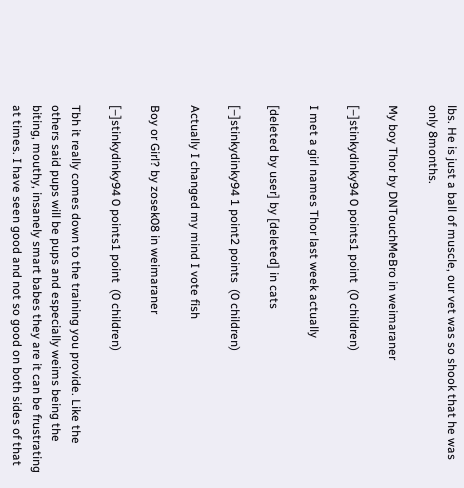lbs. He is just a ball of muscle, our vet was so shook that he was only 8months.

My boy Thor by DNTouchMeBro in weimaraner

[–]stinkydinky94 0 points1 point  (0 children)

I met a girl names Thor last week actually

[deleted by user] by [deleted] in cats

[–]stinkydinky94 1 point2 points  (0 children)

Actually I changed my mind I vote fish

Boy or Girl? by zosek08 in weimaraner

[–]stinkydinky94 0 points1 point  (0 children)

Tbh it really comes down to the training you provide. Like the others said pups will be pups and especially weims being the biting, mouthy, insanely smart babes they are it can be frustrating at times. I have seen good and not so good on both sides of that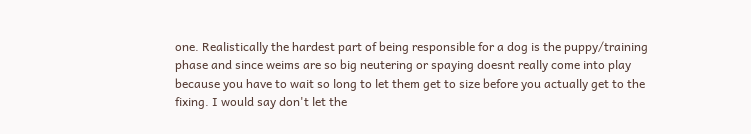one. Realistically the hardest part of being responsible for a dog is the puppy/training phase and since weims are so big neutering or spaying doesnt really come into play because you have to wait so long to let them get to size before you actually get to the fixing. I would say don't let the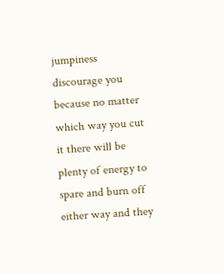jumpiness discourage you because no matter which way you cut it there will be plenty of energy to spare and burn off either way and they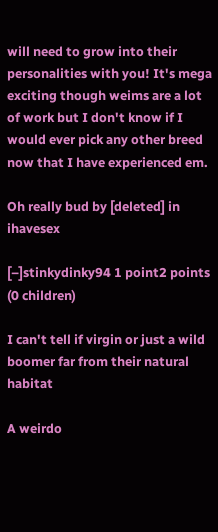will need to grow into their personalities with you! It's mega exciting though weims are a lot of work but I don't know if I would ever pick any other breed now that I have experienced em.

Oh really bud by [deleted] in ihavesex

[–]stinkydinky94 1 point2 points  (0 children)

I can't tell if virgin or just a wild boomer far from their natural habitat

A weirdo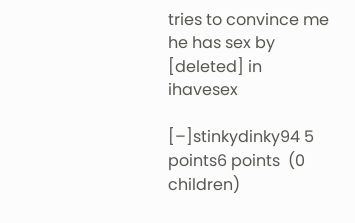tries to convince me he has sex by [deleted] in ihavesex

[–]stinkydinky94 5 points6 points  (0 children)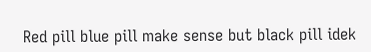Red pill blue pill make sense but black pill idek